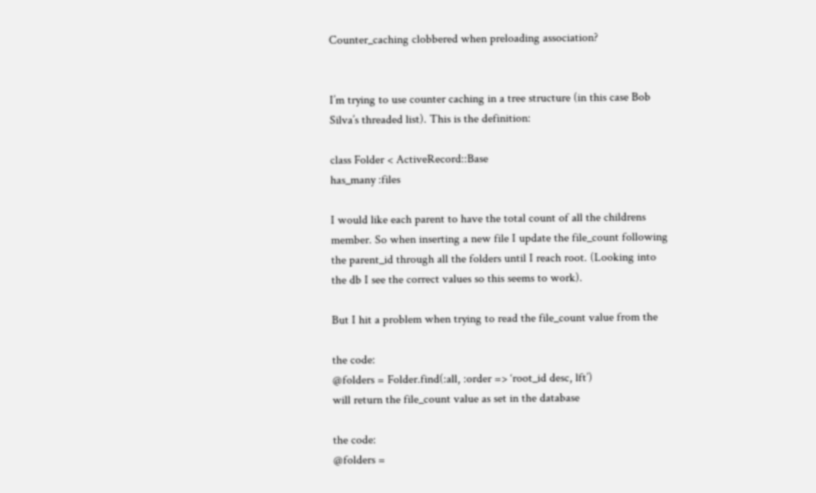Counter_caching clobbered when preloading association?


I’m trying to use counter caching in a tree structure (in this case Bob
Silva’s threaded list). This is the definition:

class Folder < ActiveRecord::Base
has_many :files

I would like each parent to have the total count of all the childrens
member. So when inserting a new file I update the file_count following
the parent_id through all the folders until I reach root. (Looking into
the db I see the correct values so this seems to work).

But I hit a problem when trying to read the file_count value from the

the code:
@folders = Folder.find(:all, :order => ‘root_id desc, lft’)
will return the file_count value as set in the database

the code:
@folders =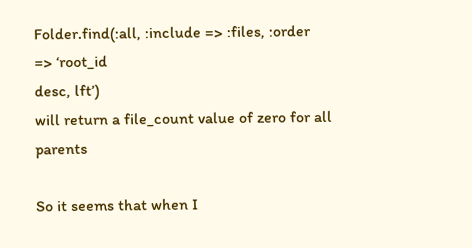Folder.find(:all, :include => :files, :order => ‘root_id
desc, lft’)
will return a file_count value of zero for all parents

So it seems that when I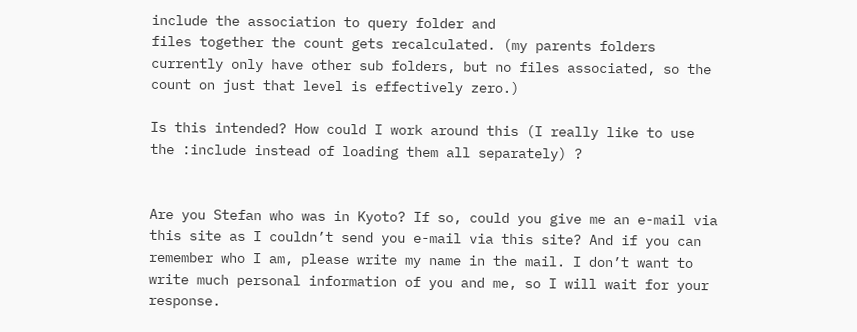include the association to query folder and
files together the count gets recalculated. (my parents folders
currently only have other sub folders, but no files associated, so the
count on just that level is effectively zero.)

Is this intended? How could I work around this (I really like to use
the :include instead of loading them all separately) ?


Are you Stefan who was in Kyoto? If so, could you give me an e-mail via
this site as I couldn’t send you e-mail via this site? And if you can
remember who I am, please write my name in the mail. I don’t want to
write much personal information of you and me, so I will wait for your
response.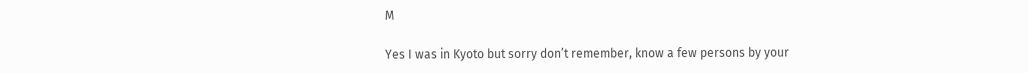M

Yes I was in Kyoto but sorry don’t remember, know a few persons by your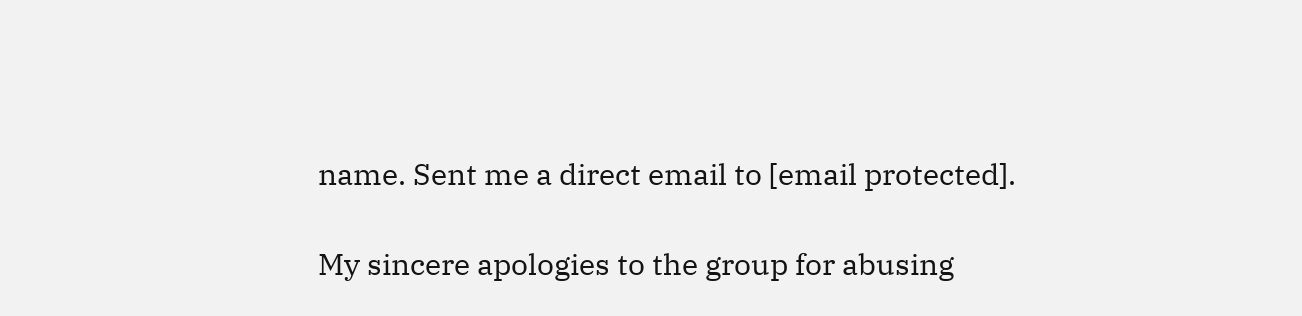name. Sent me a direct email to [email protected].

My sincere apologies to the group for abusing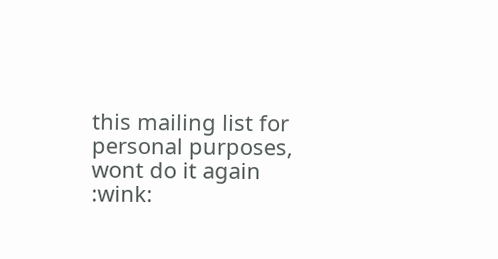this mailing list for
personal purposes, wont do it again :wink: